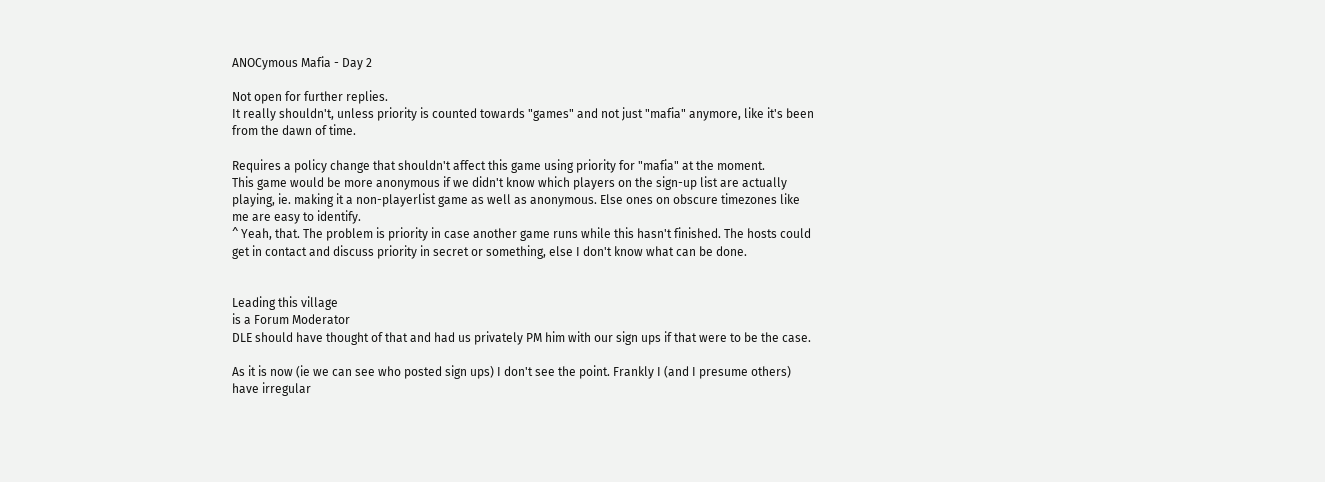ANOCymous Mafia - Day 2

Not open for further replies.
It really shouldn't, unless priority is counted towards "games" and not just "mafia" anymore, like it's been from the dawn of time.

Requires a policy change that shouldn't affect this game using priority for "mafia" at the moment.
This game would be more anonymous if we didn't know which players on the sign-up list are actually playing, ie. making it a non-playerlist game as well as anonymous. Else ones on obscure timezones like me are easy to identify.
^ Yeah, that. The problem is priority in case another game runs while this hasn't finished. The hosts could get in contact and discuss priority in secret or something, else I don't know what can be done.


Leading this village
is a Forum Moderator
DLE should have thought of that and had us privately PM him with our sign ups if that were to be the case.

As it is now (ie we can see who posted sign ups) I don't see the point. Frankly I (and I presume others) have irregular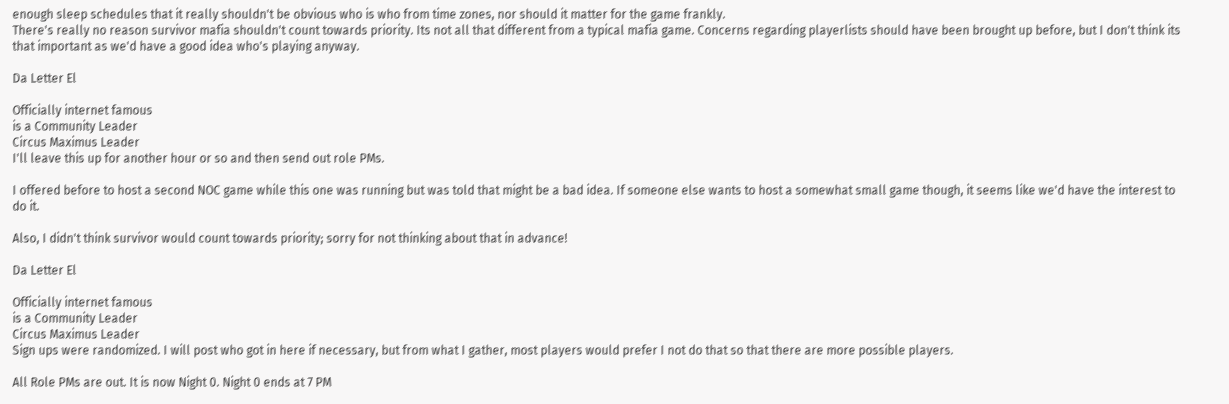enough sleep schedules that it really shouldn't be obvious who is who from time zones, nor should it matter for the game frankly.
There's really no reason survivor mafia shouldn't count towards priority. Its not all that different from a typical mafia game. Concerns regarding playerlists should have been brought up before, but I don't think its that important as we'd have a good idea who's playing anyway.

Da Letter El

Officially internet famous
is a Community Leader
Circus Maximus Leader
I'll leave this up for another hour or so and then send out role PMs.

I offered before to host a second NOC game while this one was running but was told that might be a bad idea. If someone else wants to host a somewhat small game though, it seems like we'd have the interest to do it.

Also, I didn't think survivor would count towards priority; sorry for not thinking about that in advance!

Da Letter El

Officially internet famous
is a Community Leader
Circus Maximus Leader
Sign ups were randomized. I will post who got in here if necessary, but from what I gather, most players would prefer I not do that so that there are more possible players.

All Role PMs are out. It is now Night 0. Night 0 ends at 7 PM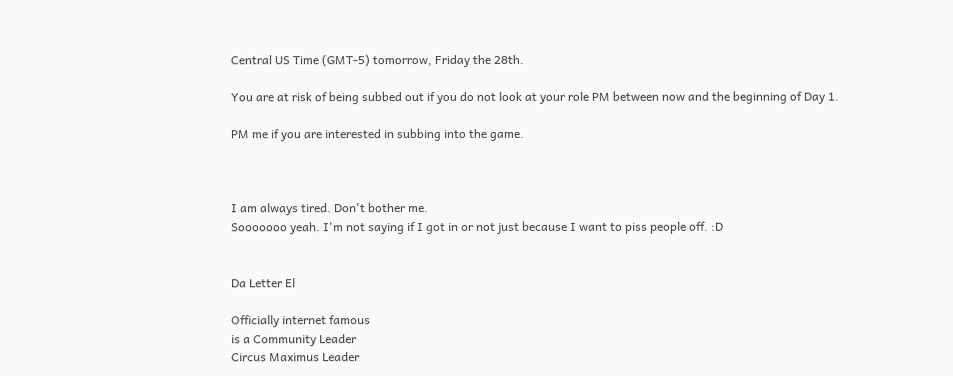Central US Time (GMT-5) tomorrow, Friday the 28th.

You are at risk of being subbed out if you do not look at your role PM between now and the beginning of Day 1.

PM me if you are interested in subbing into the game.



I am always tired. Don't bother me.
Sooooooo yeah. I'm not saying if I got in or not just because I want to piss people off. :D


Da Letter El

Officially internet famous
is a Community Leader
Circus Maximus Leader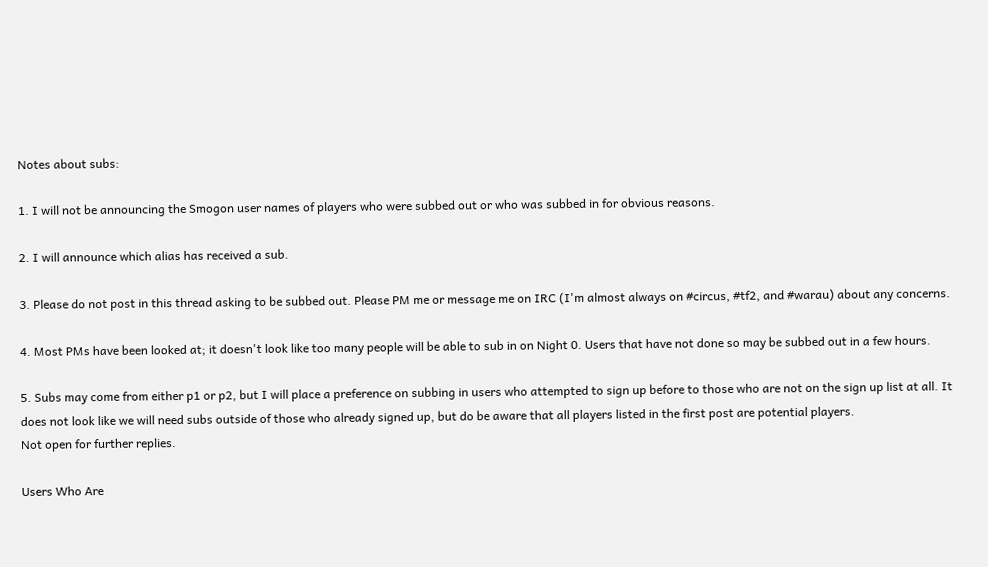Notes about subs:

1. I will not be announcing the Smogon user names of players who were subbed out or who was subbed in for obvious reasons.

2. I will announce which alias has received a sub.

3. Please do not post in this thread asking to be subbed out. Please PM me or message me on IRC (I'm almost always on #circus, #tf2, and #warau) about any concerns.

4. Most PMs have been looked at; it doesn't look like too many people will be able to sub in on Night 0. Users that have not done so may be subbed out in a few hours.

5. Subs may come from either p1 or p2, but I will place a preference on subbing in users who attempted to sign up before to those who are not on the sign up list at all. It does not look like we will need subs outside of those who already signed up, but do be aware that all players listed in the first post are potential players.
Not open for further replies.

Users Who Are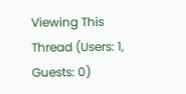Viewing This Thread (Users: 1, Guests: 0)